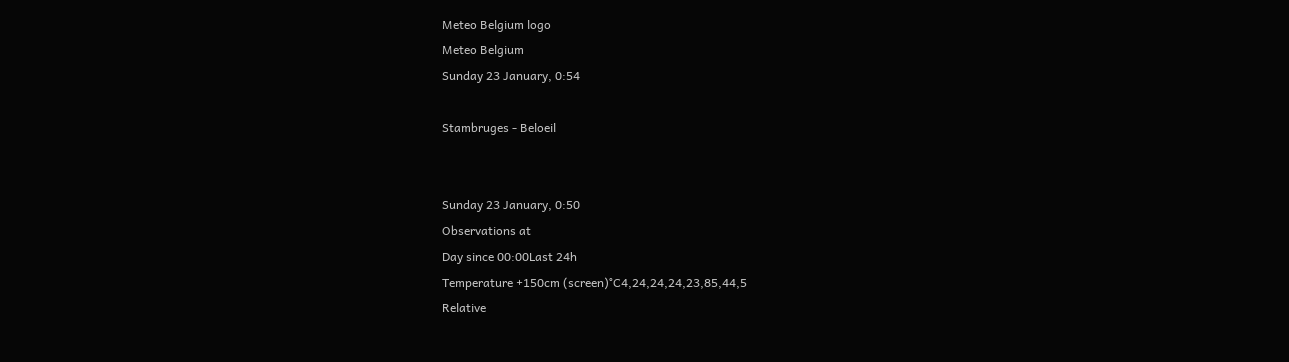Meteo Belgium logo
Meteo Belgium
Sunday 23 January, 0:54

Stambruges - Beloeil


Sunday 23 January, 0:50
Observations at
Day since 00:00Last 24h
Temperature +150cm (screen)°C4,24,24,24,23,85,44,5
Relative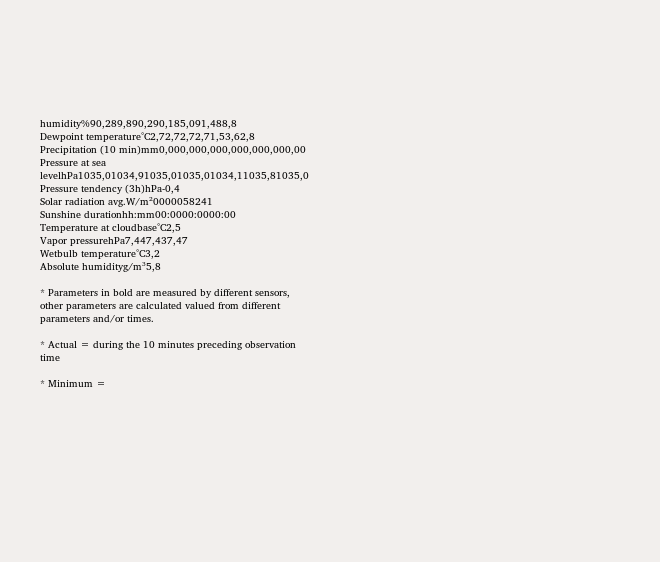humidity%90,289,890,290,185,091,488,8
Dewpoint temperature°C2,72,72,72,71,53,62,8
Precipitation (10 min)mm0,000,000,000,000,000,000,00
Pressure at sea levelhPa1035,01034,91035,01035,01034,11035,81035,0
Pressure tendency (3h)hPa-0,4
Solar radiation avg.W/m²0000058241
Sunshine durationhh:mm00:0000:0000:00
Temperature at cloudbase°C2,5
Vapor pressurehPa7,447,437,47
Wetbulb temperature°C3,2
Absolute humidityg/m³5,8

* Parameters in bold are measured by different sensors, other parameters are calculated valued from different parameters and/or times.

* Actual = during the 10 minutes preceding observation time

* Minimum =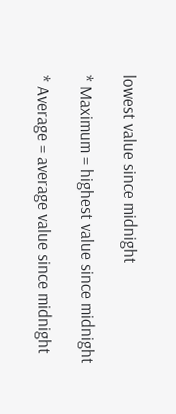lowest value since midnight

* Maximum = highest value since midnight

* Average = average value since midnight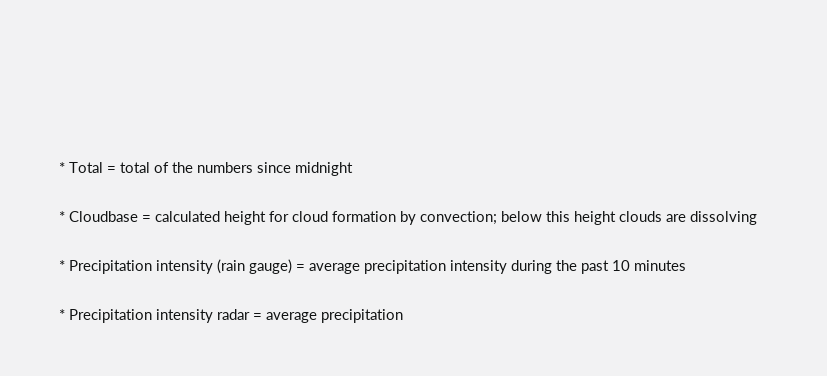* Total = total of the numbers since midnight

* Cloudbase = calculated height for cloud formation by convection; below this height clouds are dissolving

* Precipitation intensity (rain gauge) = average precipitation intensity during the past 10 minutes

* Precipitation intensity radar = average precipitation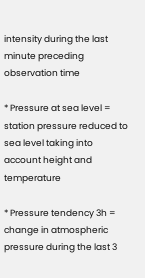intensity during the last minute preceding observation time

* Pressure at sea level = station pressure reduced to sea level taking into account height and temperature

* Pressure tendency 3h = change in atmospheric pressure during the last 3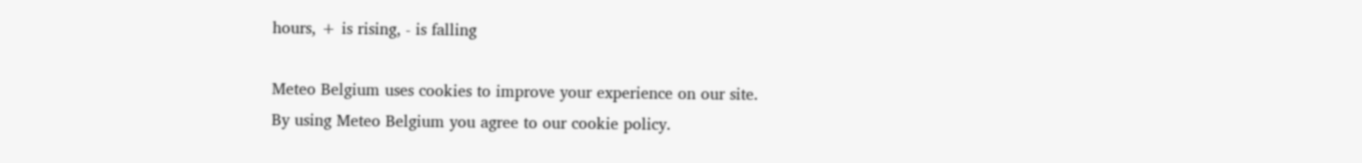hours, + is rising, - is falling

Meteo Belgium uses cookies to improve your experience on our site.
By using Meteo Belgium you agree to our cookie policy.